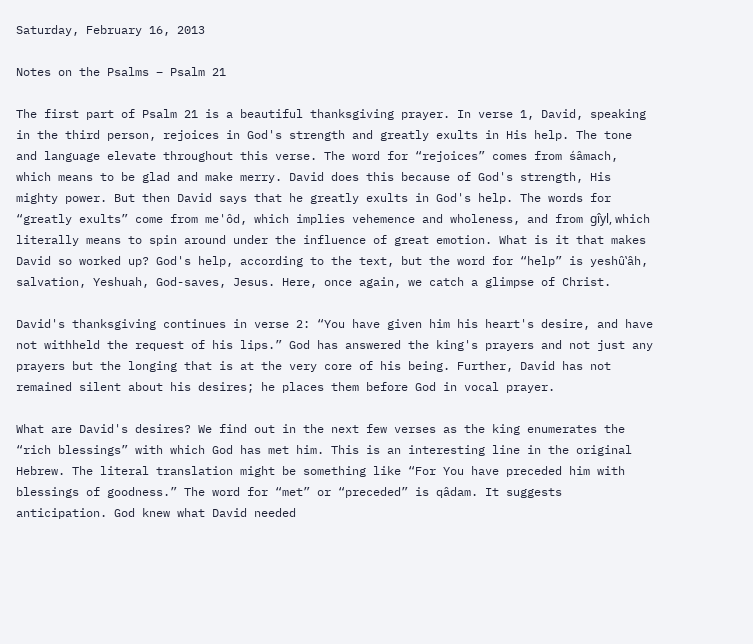Saturday, February 16, 2013

Notes on the Psalms – Psalm 21

The first part of Psalm 21 is a beautiful thanksgiving prayer. In verse 1, David, speaking in the third person, rejoices in God's strength and greatly exults in His help. The tone and language elevate throughout this verse. The word for “rejoices” comes from śâmach, which means to be glad and make merry. David does this because of God's strength, His mighty power. But then David says that he greatly exults in God's help. The words for “greatly exults” come from me'ôd, which implies vehemence and wholeness, and from gı̂yl, which literally means to spin around under the influence of great emotion. What is it that makes David so worked up? God's help, according to the text, but the word for “help” is yeshû‛âh, salvation, Yeshuah, God-saves, Jesus. Here, once again, we catch a glimpse of Christ.

David's thanksgiving continues in verse 2: “You have given him his heart's desire, and have not withheld the request of his lips.” God has answered the king's prayers and not just any prayers but the longing that is at the very core of his being. Further, David has not remained silent about his desires; he places them before God in vocal prayer.

What are David's desires? We find out in the next few verses as the king enumerates the “rich blessings” with which God has met him. This is an interesting line in the original Hebrew. The literal translation might be something like “For You have preceded him with blessings of goodness.” The word for “met” or “preceded” is qâdam. It suggests anticipation. God knew what David needed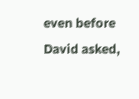even before David asked,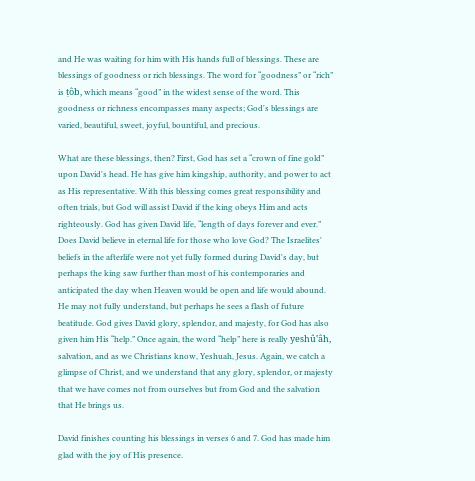and He was waiting for him with His hands full of blessings. These are blessings of goodness or rich blessings. The word for “goodness” or “rich” is ṭôb, which means “good” in the widest sense of the word. This goodness or richness encompasses many aspects; God's blessings are varied, beautiful, sweet, joyful, bountiful, and precious.

What are these blessings, then? First, God has set a “crown of fine gold” upon David's head. He has give him kingship, authority, and power to act as His representative. With this blessing comes great responsibility and often trials, but God will assist David if the king obeys Him and acts righteously. God has given David life, “length of days forever and ever.” Does David believe in eternal life for those who love God? The Israelites' beliefs in the afterlife were not yet fully formed during David's day, but perhaps the king saw further than most of his contemporaries and anticipated the day when Heaven would be open and life would abound. He may not fully understand, but perhaps he sees a flash of future beatitude. God gives David glory, splendor, and majesty, for God has also given him His “help.” Once again, the word “help” here is really yeshû‛âh, salvation, and as we Christians know, Yeshuah, Jesus. Again, we catch a glimpse of Christ, and we understand that any glory, splendor, or majesty that we have comes not from ourselves but from God and the salvation that He brings us.

David finishes counting his blessings in verses 6 and 7. God has made him glad with the joy of His presence.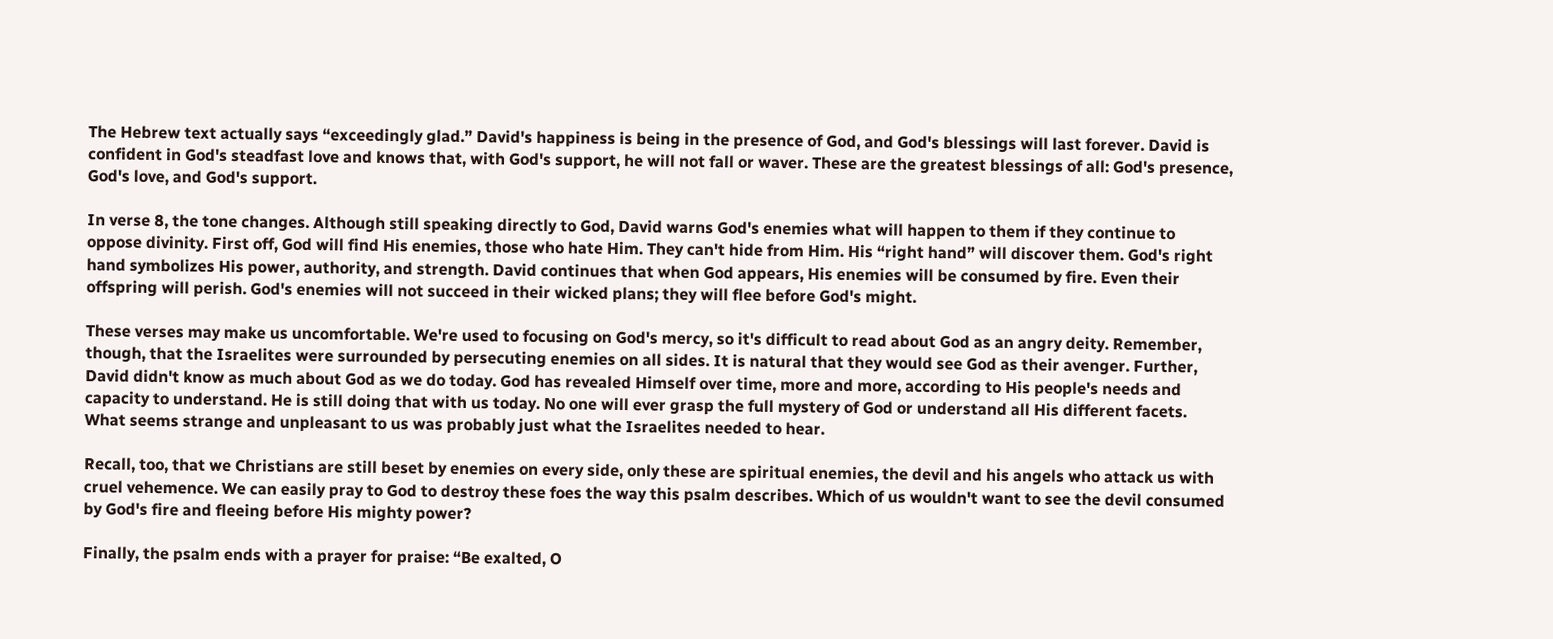The Hebrew text actually says “exceedingly glad.” David's happiness is being in the presence of God, and God's blessings will last forever. David is confident in God's steadfast love and knows that, with God's support, he will not fall or waver. These are the greatest blessings of all: God's presence, God's love, and God's support.

In verse 8, the tone changes. Although still speaking directly to God, David warns God's enemies what will happen to them if they continue to oppose divinity. First off, God will find His enemies, those who hate Him. They can't hide from Him. His “right hand” will discover them. God's right hand symbolizes His power, authority, and strength. David continues that when God appears, His enemies will be consumed by fire. Even their offspring will perish. God's enemies will not succeed in their wicked plans; they will flee before God's might.

These verses may make us uncomfortable. We're used to focusing on God's mercy, so it's difficult to read about God as an angry deity. Remember, though, that the Israelites were surrounded by persecuting enemies on all sides. It is natural that they would see God as their avenger. Further, David didn't know as much about God as we do today. God has revealed Himself over time, more and more, according to His people's needs and capacity to understand. He is still doing that with us today. No one will ever grasp the full mystery of God or understand all His different facets. What seems strange and unpleasant to us was probably just what the Israelites needed to hear.

Recall, too, that we Christians are still beset by enemies on every side, only these are spiritual enemies, the devil and his angels who attack us with cruel vehemence. We can easily pray to God to destroy these foes the way this psalm describes. Which of us wouldn't want to see the devil consumed by God's fire and fleeing before His mighty power?

Finally, the psalm ends with a prayer for praise: “Be exalted, O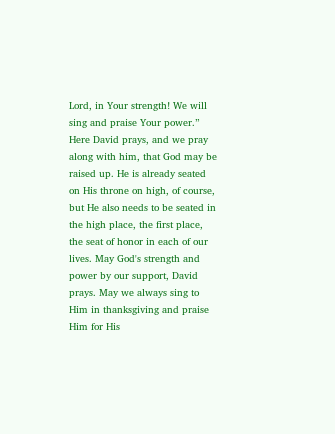Lord, in Your strength! We will sing and praise Your power.” Here David prays, and we pray along with him, that God may be raised up. He is already seated on His throne on high, of course, but He also needs to be seated in the high place, the first place, the seat of honor in each of our lives. May God's strength and power by our support, David prays. May we always sing to Him in thanksgiving and praise Him for His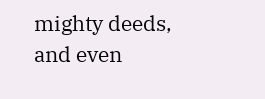mighty deeds, and even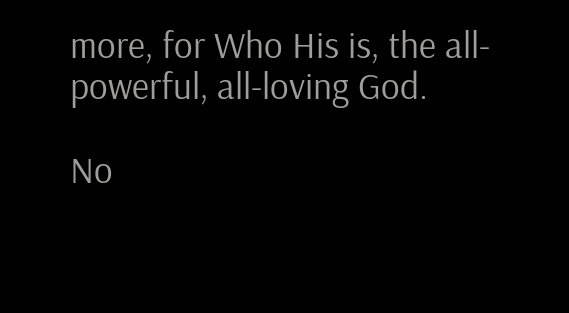more, for Who His is, the all-powerful, all-loving God.

No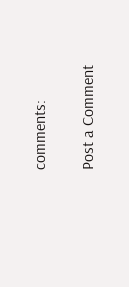comments:

Post a Comment